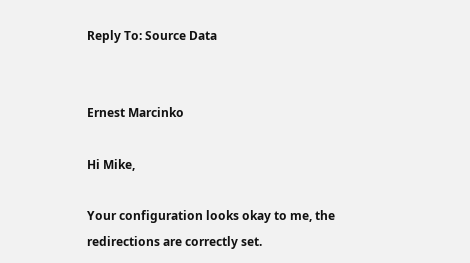Reply To: Source Data


Ernest Marcinko

Hi Mike,

Your configuration looks okay to me, the redirections are correctly set.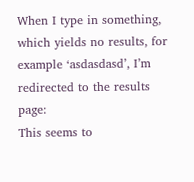When I type in something, which yields no results, for example ‘asdasdasd’, I’m redirected to the results page:
This seems to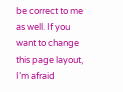be correct to me as well. If you want to change this page layout, I’m afraid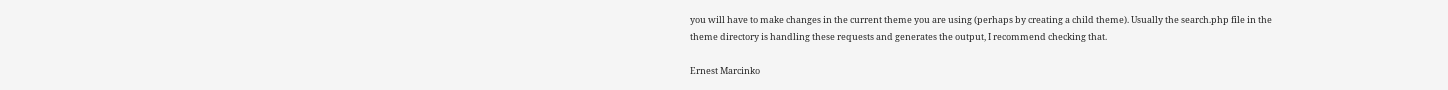you will have to make changes in the current theme you are using (perhaps by creating a child theme). Usually the search.php file in the theme directory is handling these requests and generates the output, I recommend checking that.

Ernest Marcinko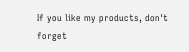If you like my products, don't forget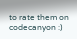to rate them on codecanyon :)